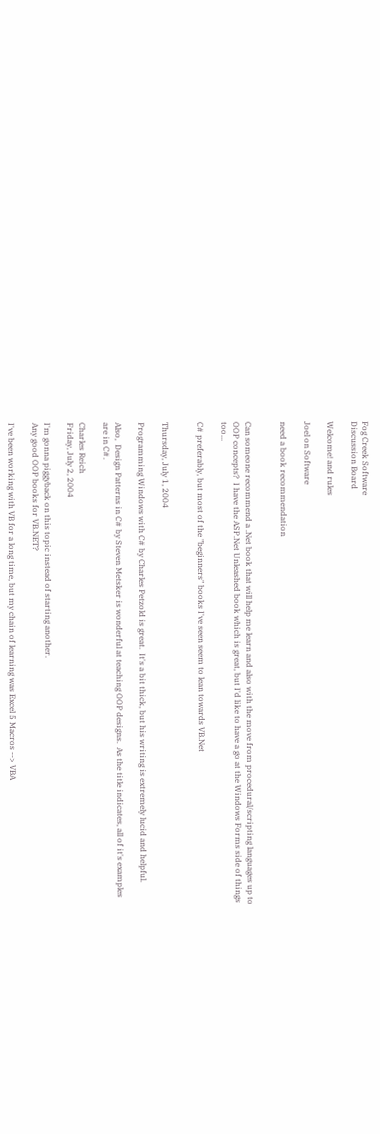Fog Creek Software
Discussion Board

Welcome! and rules

Joel on Software

need a book recommendation


Can someone recommend a .Net book that will help me learn and also with the move from procedural/scripting languages up to OOP concepts?  I have the ASP.Net Unleashed book which is great, but I'd like to have a go at the Windows Forms side of things too...

C# preferably, but most of the "beginners" books I've seen seem to lean towards VB.Net


Thursday, July 1, 2004

Programming Windows with C# by Charles Petzold is great.  It's a bit thick, but his writing is extremely lucid and helpful.

Also,  Design Patterns in C# by Steven Metsker is wonderful at teaching OOP designs.  As the title indicates, all of it's examples are in C#.

Charles Reich
Friday, July 2, 2004

I'm gonna piggyback on this topic instead of starting another.
Any good OOP books for VB.NET?

I've been working with VB for a long time, but my chain of learning was Excel 5 Macros --> VBA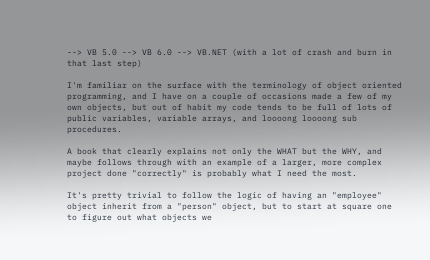--> VB 5.0 --> VB 6.0 --> VB.NET (with a lot of crash and burn in that last step)

I'm familiar on the surface with the terminology of object oriented programming, and I have on a couple of occasions made a few of my own objects, but out of habit my code tends to be full of lots of public variables, variable arrays, and loooong loooong sub procedures.

A book that clearly explains not only the WHAT but the WHY, and maybe follows through with an example of a larger, more complex project done "correctly" is probably what I need the most.

It's pretty trivial to follow the logic of having an "employee" object inherit from a "person" object, but to start at square one to figure out what objects we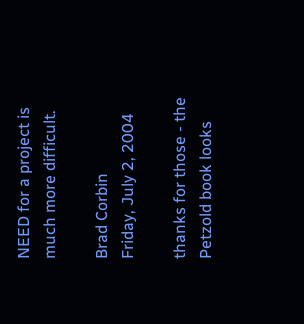NEED for a project is much more difficult.

Brad Corbin
Friday, July 2, 2004

thanks for those - the Petzold book looks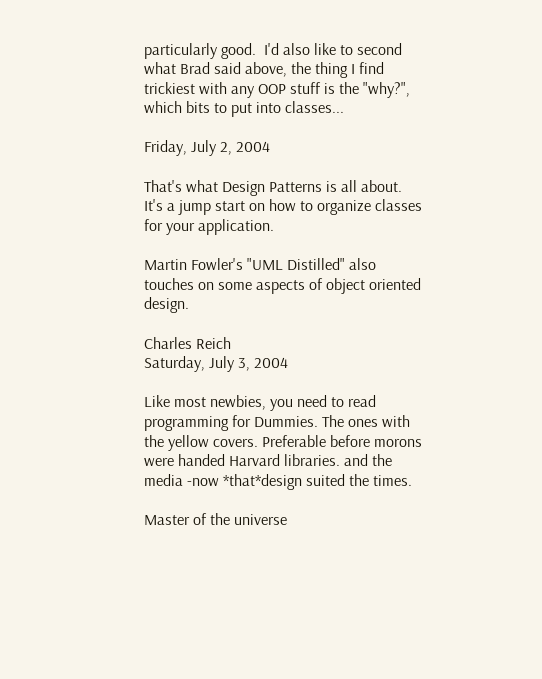particularly good.  I'd also like to second what Brad said above, the thing I find trickiest with any OOP stuff is the "why?", which bits to put into classes...

Friday, July 2, 2004

That's what Design Patterns is all about.  It's a jump start on how to organize classes for your application.

Martin Fowler's "UML Distilled" also touches on some aspects of object oriented design.

Charles Reich
Saturday, July 3, 2004

Like most newbies, you need to read programming for Dummies. The ones with the yellow covers. Preferable before morons  were handed Harvard libraries. and the media -now *that*design suited the times.

Master of the universe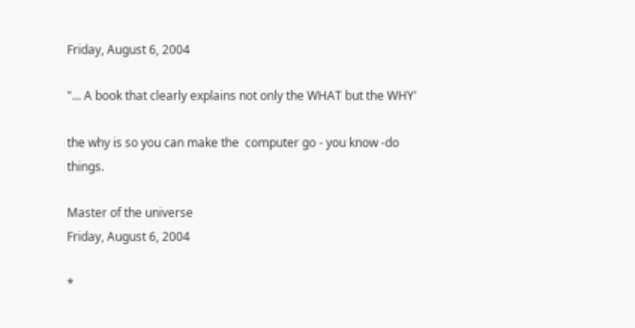Friday, August 6, 2004

"... A book that clearly explains not only the WHAT but the WHY'

the why is so you can make the  computer go - you know -do things.

Master of the universe
Friday, August 6, 2004

*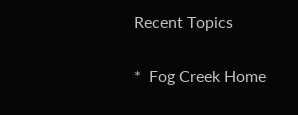Recent Topics

*  Fog Creek Home